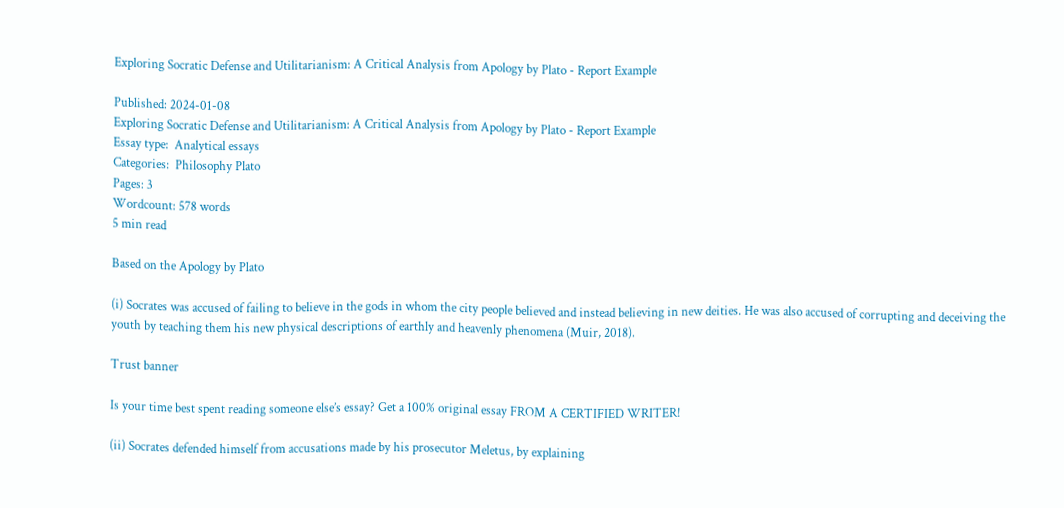Exploring Socratic Defense and Utilitarianism: A Critical Analysis from Apology by Plato - Report Example

Published: 2024-01-08
Exploring Socratic Defense and Utilitarianism: A Critical Analysis from Apology by Plato - Report Example
Essay type:  Analytical essays
Categories:  Philosophy Plato
Pages: 3
Wordcount: 578 words
5 min read

Based on the Apology by Plato

(i) Socrates was accused of failing to believe in the gods in whom the city people believed and instead believing in new deities. He was also accused of corrupting and deceiving the youth by teaching them his new physical descriptions of earthly and heavenly phenomena (Muir, 2018).

Trust banner

Is your time best spent reading someone else’s essay? Get a 100% original essay FROM A CERTIFIED WRITER!

(ii) Socrates defended himself from accusations made by his prosecutor Meletus, by explaining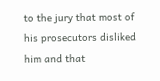to the jury that most of his prosecutors disliked him and that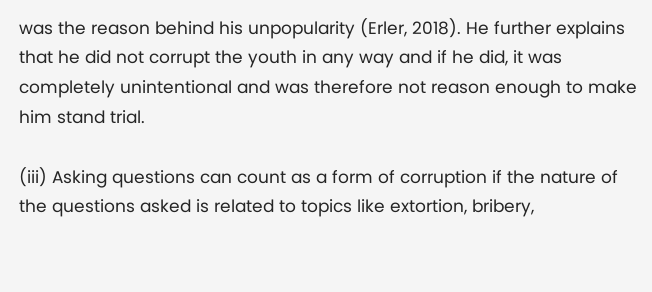was the reason behind his unpopularity (Erler, 2018). He further explains that he did not corrupt the youth in any way and if he did, it was completely unintentional and was therefore not reason enough to make him stand trial.

(iii) Asking questions can count as a form of corruption if the nature of the questions asked is related to topics like extortion, bribery,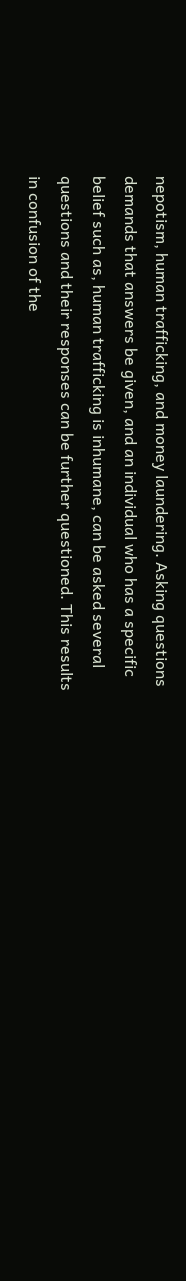nepotism, human trafficking, and money laundering. Asking questions demands that answers be given, and an individual who has a specific belief such as, human trafficking is inhumane, can be asked several questions and their responses can be further questioned. This results in confusion of the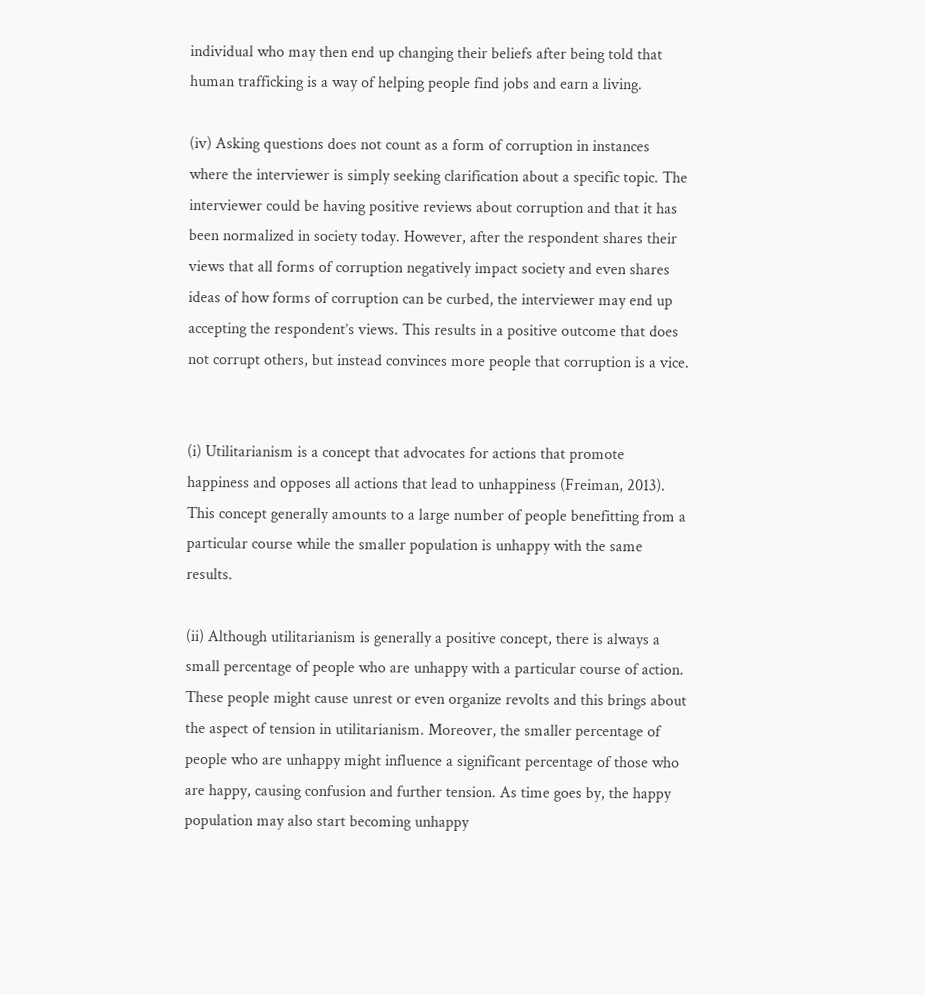individual who may then end up changing their beliefs after being told that human trafficking is a way of helping people find jobs and earn a living.

(iv) Asking questions does not count as a form of corruption in instances where the interviewer is simply seeking clarification about a specific topic. The interviewer could be having positive reviews about corruption and that it has been normalized in society today. However, after the respondent shares their views that all forms of corruption negatively impact society and even shares ideas of how forms of corruption can be curbed, the interviewer may end up accepting the respondent’s views. This results in a positive outcome that does not corrupt others, but instead convinces more people that corruption is a vice.


(i) Utilitarianism is a concept that advocates for actions that promote happiness and opposes all actions that lead to unhappiness (Freiman, 2013). This concept generally amounts to a large number of people benefitting from a particular course while the smaller population is unhappy with the same results.

(ii) Although utilitarianism is generally a positive concept, there is always a small percentage of people who are unhappy with a particular course of action. These people might cause unrest or even organize revolts and this brings about the aspect of tension in utilitarianism. Moreover, the smaller percentage of people who are unhappy might influence a significant percentage of those who are happy, causing confusion and further tension. As time goes by, the happy population may also start becoming unhappy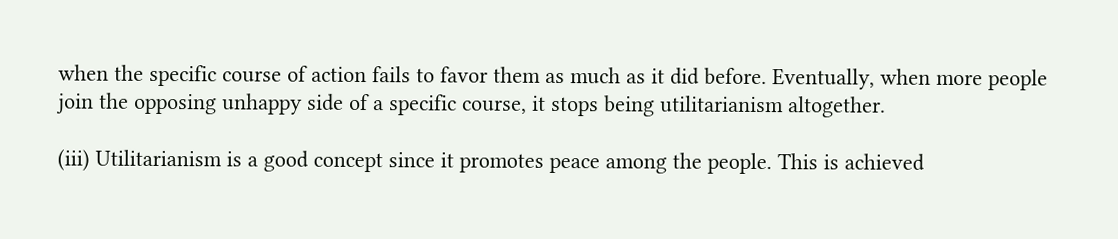when the specific course of action fails to favor them as much as it did before. Eventually, when more people join the opposing unhappy side of a specific course, it stops being utilitarianism altogether.

(iii) Utilitarianism is a good concept since it promotes peace among the people. This is achieved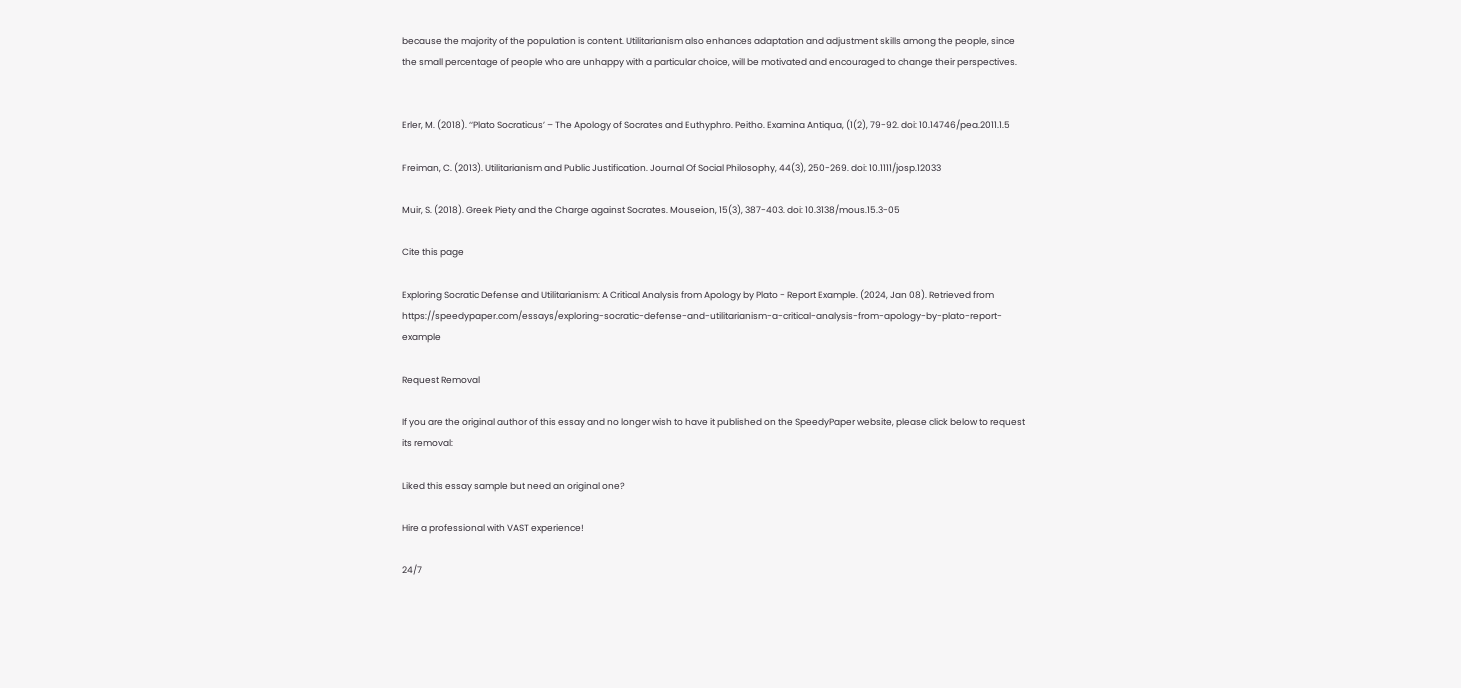because the majority of the population is content. Utilitarianism also enhances adaptation and adjustment skills among the people, since the small percentage of people who are unhappy with a particular choice, will be motivated and encouraged to change their perspectives.


Erler, M. (2018). ‘‘Plato Socraticus’ – The Apology of Socrates and Euthyphro. Peitho. Examina Antiqua, (1(2), 79-92. doi: 10.14746/pea.2011.1.5

Freiman, C. (2013). Utilitarianism and Public Justification. Journal Of Social Philosophy, 44(3), 250-269. doi: 10.1111/josp.12033

Muir, S. (2018). Greek Piety and the Charge against Socrates. Mouseion, 15(3), 387-403. doi: 10.3138/mous.15.3-05

Cite this page

Exploring Socratic Defense and Utilitarianism: A Critical Analysis from Apology by Plato - Report Example. (2024, Jan 08). Retrieved from https://speedypaper.com/essays/exploring-socratic-defense-and-utilitarianism-a-critical-analysis-from-apology-by-plato-report-example

Request Removal

If you are the original author of this essay and no longer wish to have it published on the SpeedyPaper website, please click below to request its removal:

Liked this essay sample but need an original one?

Hire a professional with VAST experience!

24/7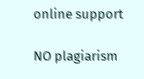online support

NO plagiarism